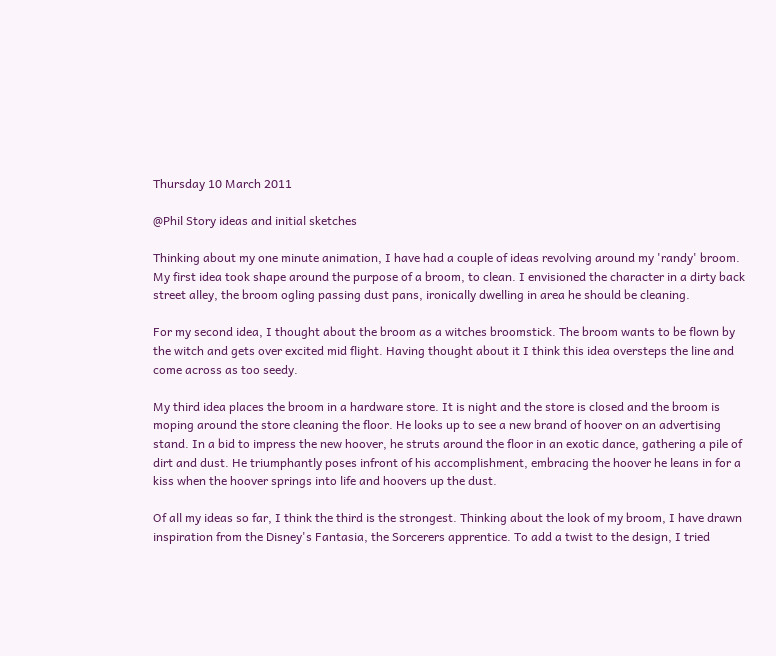Thursday 10 March 2011

@Phil Story ideas and initial sketches

Thinking about my one minute animation, I have had a couple of ideas revolving around my 'randy' broom. My first idea took shape around the purpose of a broom, to clean. I envisioned the character in a dirty back street alley, the broom ogling passing dust pans, ironically dwelling in area he should be cleaning.

For my second idea, I thought about the broom as a witches broomstick. The broom wants to be flown by the witch and gets over excited mid flight. Having thought about it I think this idea oversteps the line and come across as too seedy.

My third idea places the broom in a hardware store. It is night and the store is closed and the broom is moping around the store cleaning the floor. He looks up to see a new brand of hoover on an advertising stand. In a bid to impress the new hoover, he struts around the floor in an exotic dance, gathering a pile of dirt and dust. He triumphantly poses infront of his accomplishment, embracing the hoover he leans in for a kiss when the hoover springs into life and hoovers up the dust.

Of all my ideas so far, I think the third is the strongest. Thinking about the look of my broom, I have drawn inspiration from the Disney's Fantasia, the Sorcerers apprentice. To add a twist to the design, I tried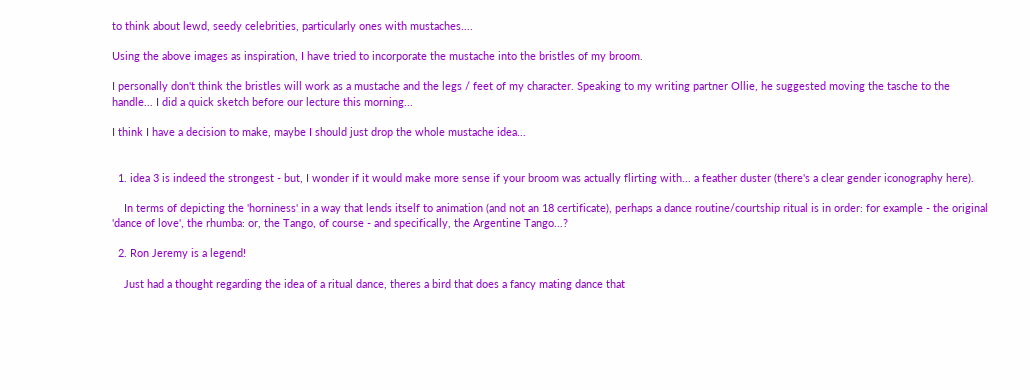to think about lewd, seedy celebrities, particularly ones with mustaches....

Using the above images as inspiration, I have tried to incorporate the mustache into the bristles of my broom.

I personally don't think the bristles will work as a mustache and the legs / feet of my character. Speaking to my writing partner Ollie, he suggested moving the tasche to the handle... I did a quick sketch before our lecture this morning...

I think I have a decision to make, maybe I should just drop the whole mustache idea...


  1. idea 3 is indeed the strongest - but, I wonder if it would make more sense if your broom was actually flirting with... a feather duster (there's a clear gender iconography here).

    In terms of depicting the 'horniness' in a way that lends itself to animation (and not an 18 certificate), perhaps a dance routine/courtship ritual is in order: for example - the original 'dance of love', the rhumba: or, the Tango, of course - and specifically, the Argentine Tango...?

  2. Ron Jeremy is a legend!

    Just had a thought regarding the idea of a ritual dance, theres a bird that does a fancy mating dance that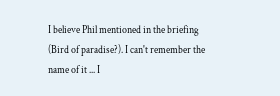I believe Phil mentioned in the briefing (Bird of paradise?). I can't remember the name of it ... I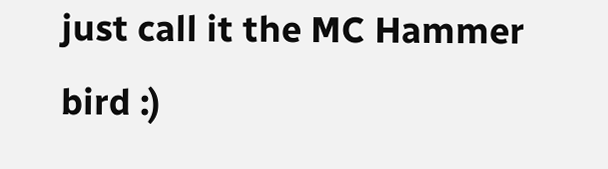just call it the MC Hammer bird :)